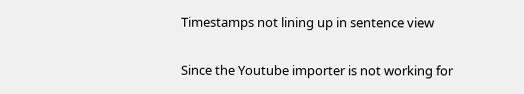Timestamps not lining up in sentence view


Since the Youtube importer is not working for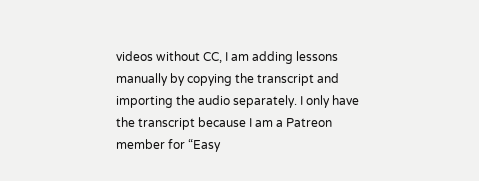videos without CC, I am adding lessons manually by copying the transcript and importing the audio separately. I only have the transcript because I am a Patreon member for “Easy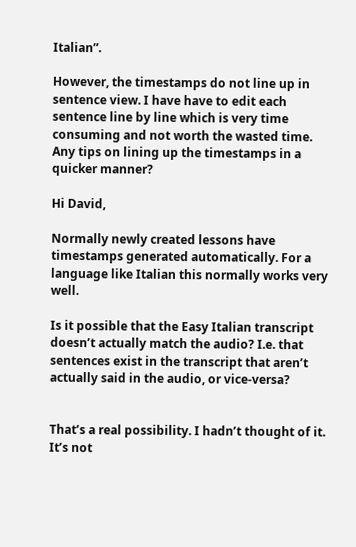Italian”.

However, the timestamps do not line up in sentence view. I have have to edit each sentence line by line which is very time consuming and not worth the wasted time. Any tips on lining up the timestamps in a quicker manner?

Hi David,

Normally newly created lessons have timestamps generated automatically. For a language like Italian this normally works very well.

Is it possible that the Easy Italian transcript doesn’t actually match the audio? I.e. that sentences exist in the transcript that aren’t actually said in the audio, or vice-versa?


That’s a real possibility. I hadn’t thought of it. It’s not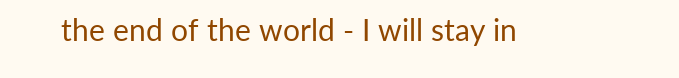the end of the world - I will stay in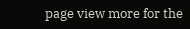page view more for the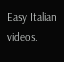Easy Italian videos.